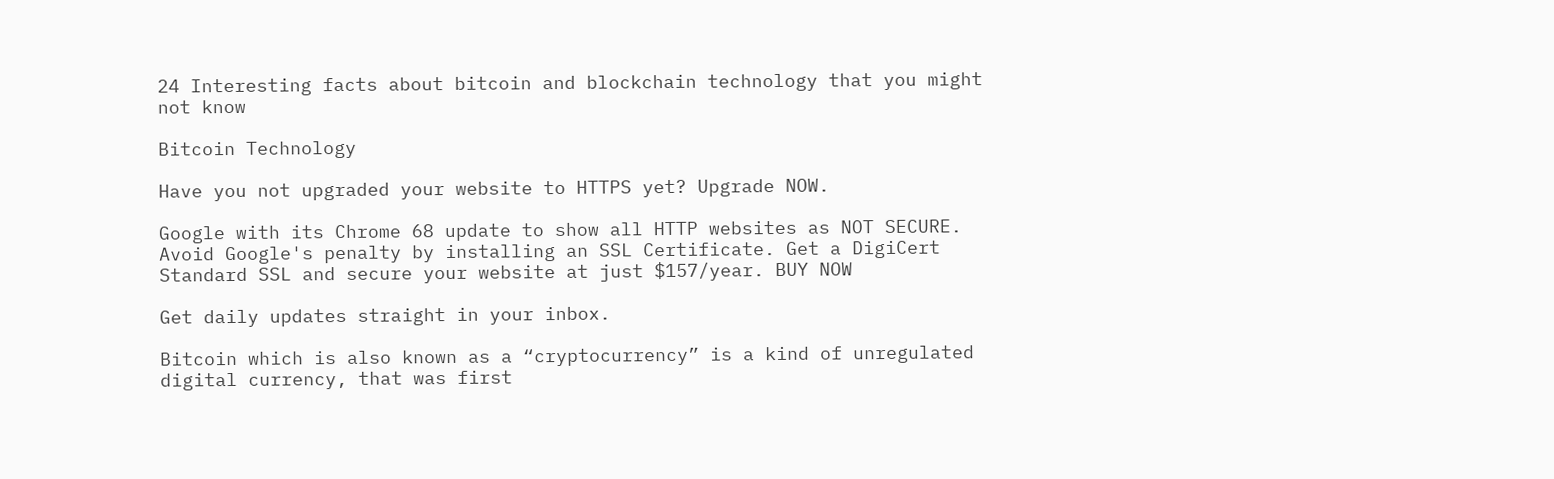24 Interesting facts about bitcoin and blockchain technology that you might not know

Bitcoin Technology

Have you not upgraded your website to HTTPS yet? Upgrade NOW.

Google with its Chrome 68 update to show all HTTP websites as NOT SECURE. Avoid Google's penalty by installing an SSL Certificate. Get a DigiCert Standard SSL and secure your website at just $157/year. BUY NOW

Get daily updates straight in your inbox.

Bitcoin which is also known as a “cryptocurrency” is a kind of unregulated digital currency, that was first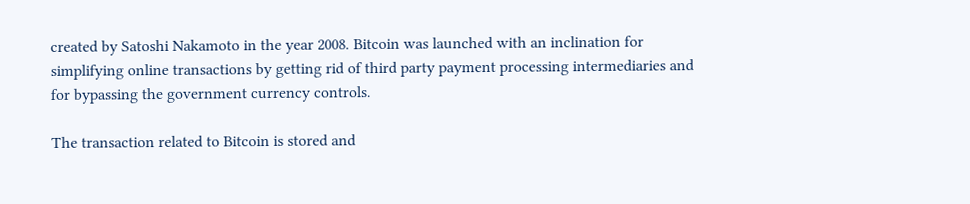created by Satoshi Nakamoto in the year 2008. Bitcoin was launched with an inclination for simplifying online transactions by getting rid of third party payment processing intermediaries and for bypassing the government currency controls.

The transaction related to Bitcoin is stored and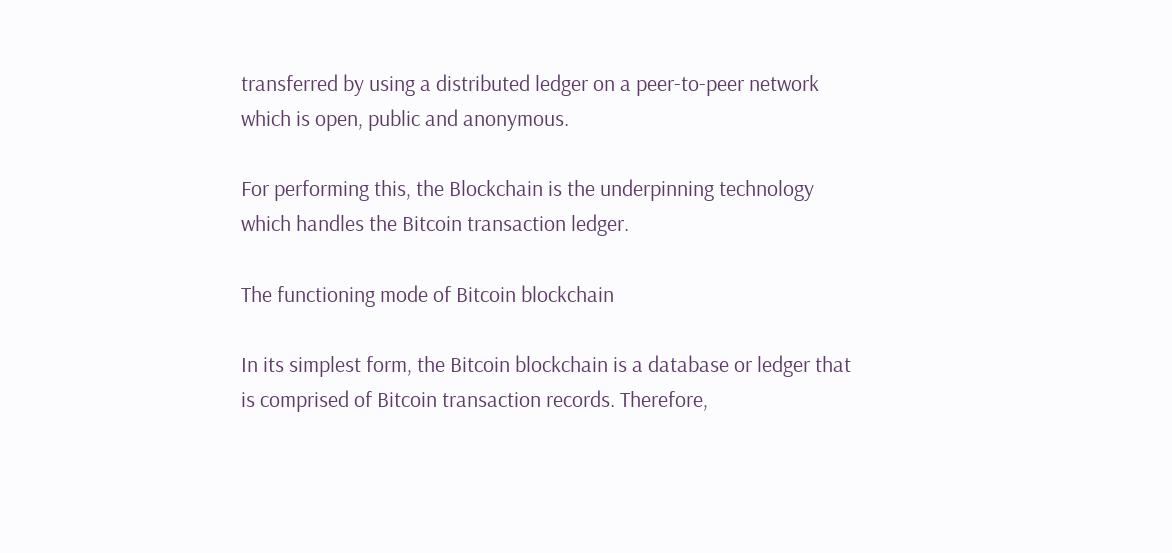transferred by using a distributed ledger on a peer-to-peer network which is open, public and anonymous.

For performing this, the Blockchain is the underpinning technology which handles the Bitcoin transaction ledger.

The functioning mode of Bitcoin blockchain

In its simplest form, the Bitcoin blockchain is a database or ledger that is comprised of Bitcoin transaction records. Therefore,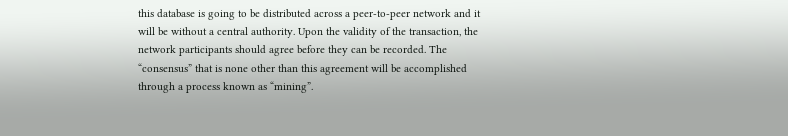this database is going to be distributed across a peer-to-peer network and it will be without a central authority. Upon the validity of the transaction, the network participants should agree before they can be recorded. The “consensus” that is none other than this agreement will be accomplished through a process known as “mining”.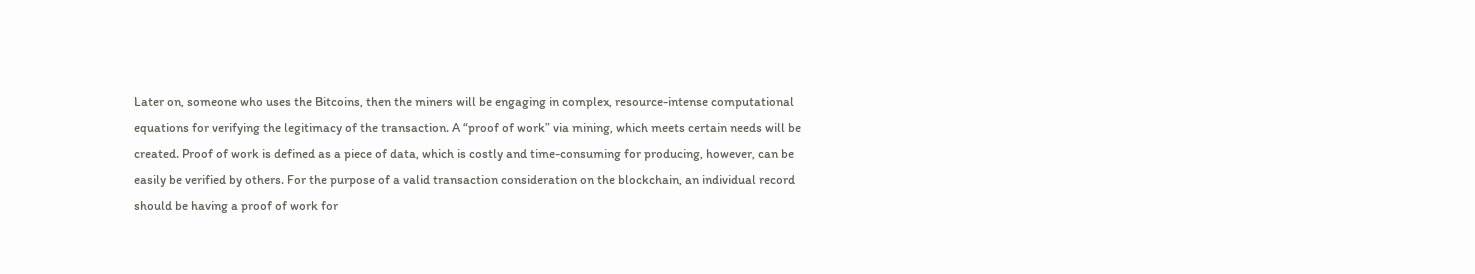Later on, someone who uses the Bitcoins, then the miners will be engaging in complex, resource-intense computational equations for verifying the legitimacy of the transaction. A “proof of work” via mining, which meets certain needs will be created. Proof of work is defined as a piece of data, which is costly and time-consuming for producing, however, can be easily be verified by others. For the purpose of a valid transaction consideration on the blockchain, an individual record should be having a proof of work for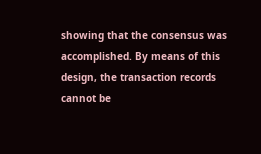showing that the consensus was accomplished. By means of this design, the transaction records cannot be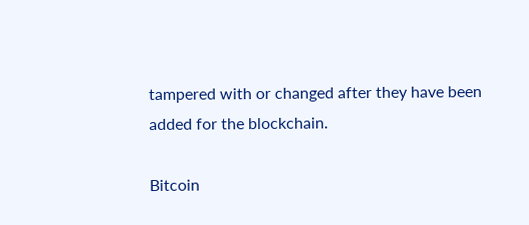tampered with or changed after they have been added for the blockchain.

Bitcoin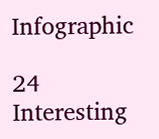Infographic

24 Interesting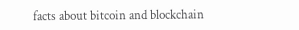facts about bitcoin and blockchain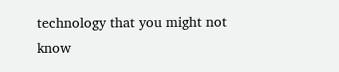technology that you might not know